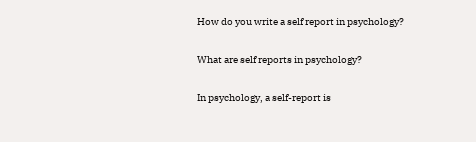How do you write a self report in psychology?

What are self reports in psychology?

In psychology, a self-report is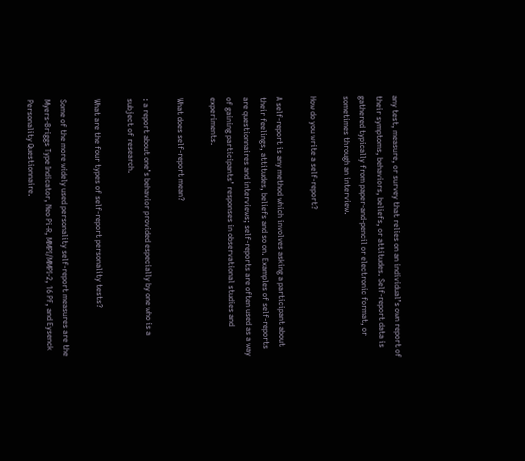any test, measure, or survey that relies on an individual’s own report of their symptoms, behaviors, beliefs, or attitudes. Self-report data is gathered typically from paper-and-pencil or electronic format, or sometimes through an interview.

How do you write a self-report?

A self-report is any method which involves asking a participant about their feelings, attitudes, beliefs and so on. Examples of self-reports are questionnaires and interviews; self-reports are often used as a way of gaining participants’ responses in observational studies and experiments.

What does self-report mean?

: a report about one’s behavior provided especially by one who is a subject of research.

What are the four types of self-report personality tests?

Some of the more widely used personality self-report measures are the Myers-Briggs Type Indicator, Neo Pi-R, MMPI/MMPI-2, 16 PF, and Eysenck Personality Questionnaire.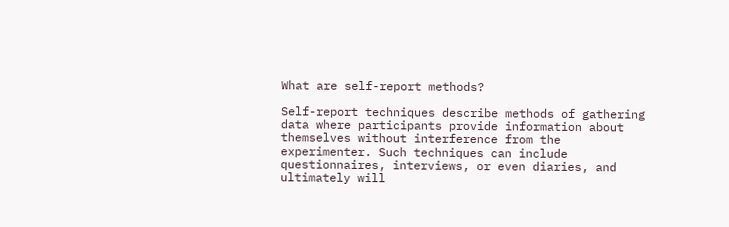What are self-report methods?

Self-report techniques describe methods of gathering data where participants provide information about themselves without interference from the experimenter. Such techniques can include questionnaires, interviews, or even diaries, and ultimately will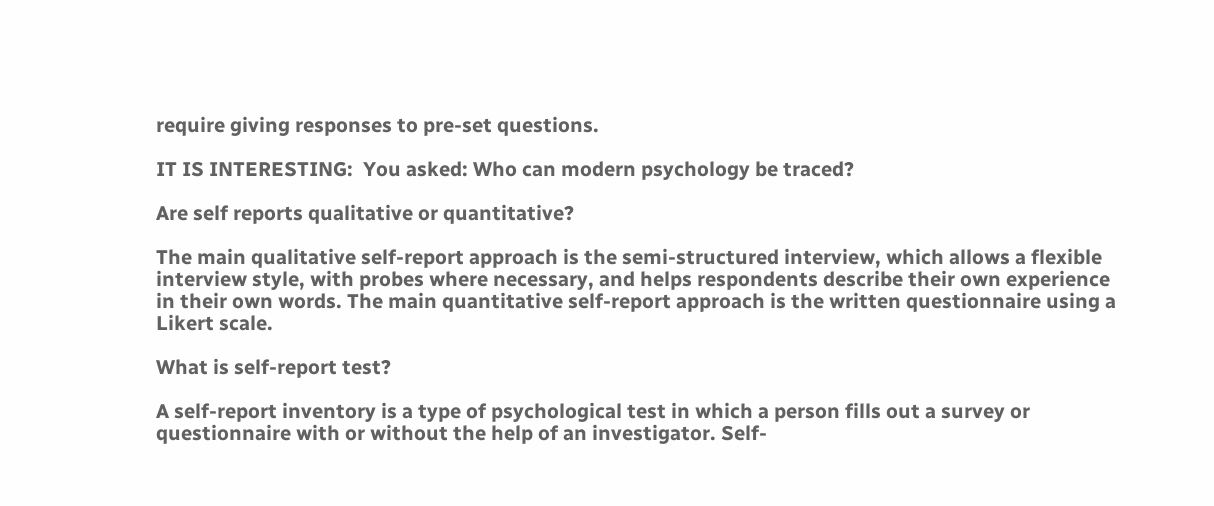require giving responses to pre-set questions.

IT IS INTERESTING:  You asked: Who can modern psychology be traced?

Are self reports qualitative or quantitative?

The main qualitative self‐report approach is the semi‐structured interview, which allows a flexible interview style, with probes where necessary, and helps respondents describe their own experience in their own words. The main quantitative self‐report approach is the written questionnaire using a Likert scale.

What is self-report test?

A self-report inventory is a type of psychological test in which a person fills out a survey or questionnaire with or without the help of an investigator. Self-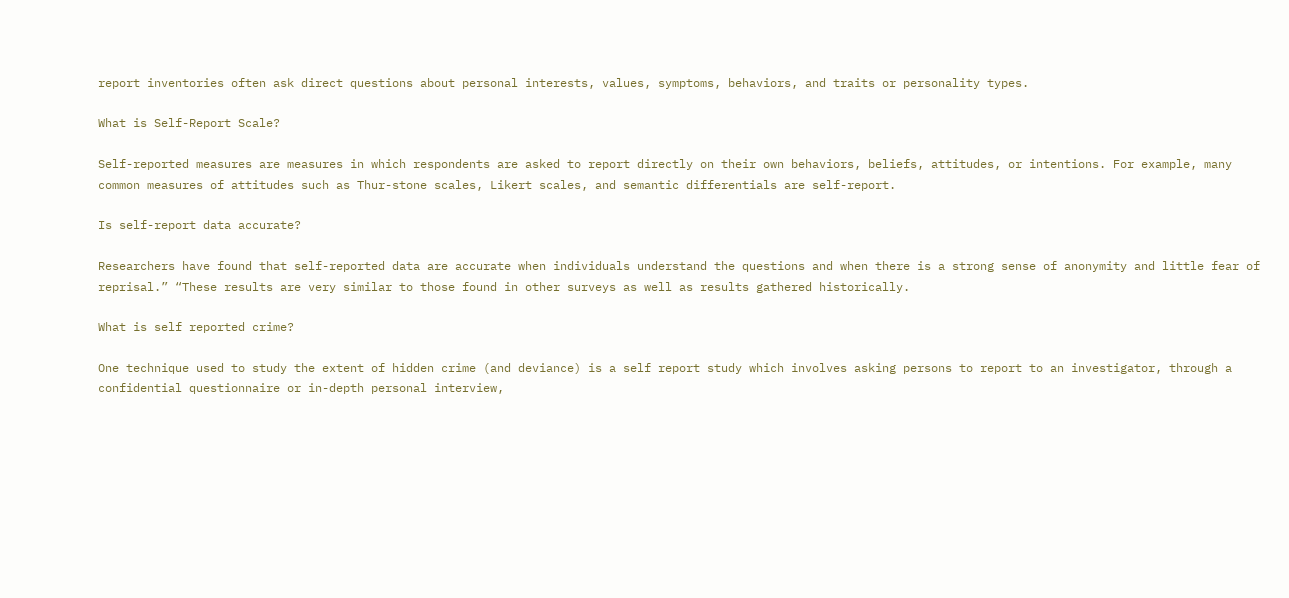report inventories often ask direct questions about personal interests, values, symptoms, behaviors, and traits or personality types.

What is Self-Report Scale?

Self-reported measures are measures in which respondents are asked to report directly on their own behaviors, beliefs, attitudes, or intentions. For example, many common measures of attitudes such as Thur-stone scales, Likert scales, and semantic differentials are self-report.

Is self-report data accurate?

Researchers have found that self-reported data are accurate when individuals understand the questions and when there is a strong sense of anonymity and little fear of reprisal.” “These results are very similar to those found in other surveys as well as results gathered historically.

What is self reported crime?

One technique used to study the extent of hidden crime (and deviance) is a self report study which involves asking persons to report to an investigator, through a confidential questionnaire or in-depth personal interview,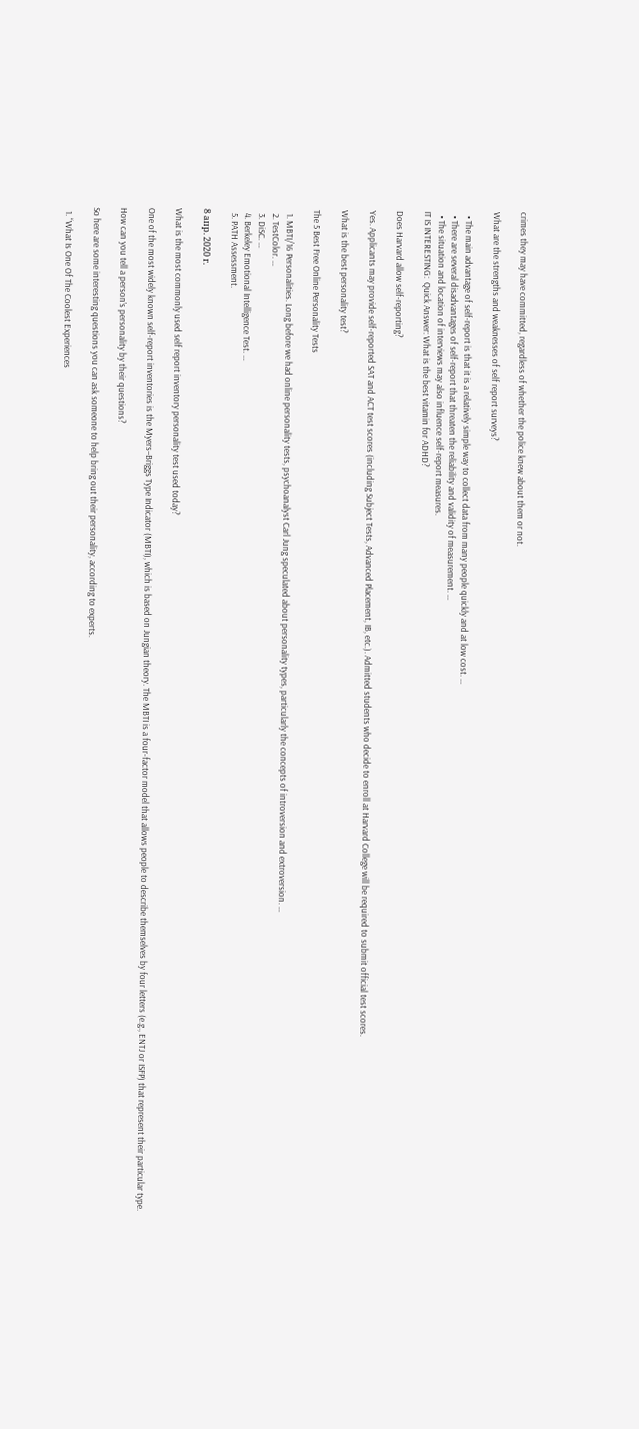crimes they may have committed, regardless of whether the police knew about them or not.

What are the strengths and weaknesses of self report surveys?

  • The main advantage of self-report is that it is a relatively simple way to collect data from many people quickly and at low cost. …
  • There are several disadvantages of self-report that threaten the reliability and validity of measurement. …
  • The situation and location of interviews may also influence self-report measures.
IT IS INTERESTING:  Quick Answer: What is the best vitamin for ADHD?

Does Harvard allow self-reporting?

Yes. Applicants may provide self-reported SAT and ACT test scores (including Subject Tests, Advanced Placement, IB, etc.). Admitted students who decide to enroll at Harvard College will be required to submit official test scores.

What is the best personality test?

The 5 Best Free Online Personality Tests

  1. MBTI/16 Personalities. Long before we had online personality tests, psychoanalyst Carl Jung speculated about personality types, particularly the concepts of introversion and extroversion. …
  2. TestColor. …
  3. DiSC. …
  4. Berkeley Emotional Intelligence Test. …
  5. PATH Assessment.

8 апр. 2020 г.

What is the most commonly used self report inventory personality test used today?

One of the most widely known self-report inventories is the Myers–Briggs Type Indicator (MBTI), which is based on Jungian theory. The MBTI is a four-factor model that allows people to describe themselves by four letters (e.g., ENTJ or ISFP) that represent their particular type.

How can you tell a person’s personality by their questions?

So here are some interesting questions you can ask someone to help bring out their personality, according to experts.

  1. “What Is One Of The Coolest Experiences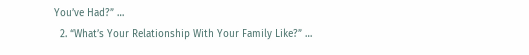You’ve Had?” …
  2. “What’s Your Relationship With Your Family Like?” …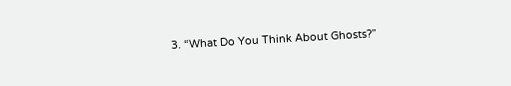3. “What Do You Think About Ghosts?”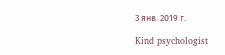3 янв. 2019 г.

Kind psychologist